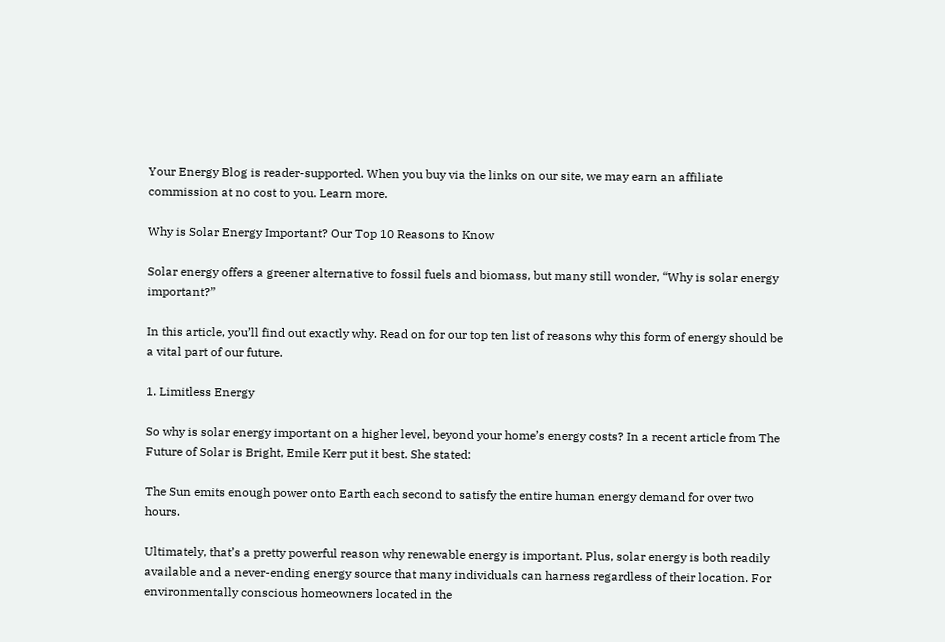Your Energy Blog is reader-supported. When you buy via the links on our site, we may earn an affiliate commission at no cost to you. Learn more.

Why is Solar Energy Important? Our Top 10 Reasons to Know

Solar energy offers a greener alternative to fossil fuels and biomass, but many still wonder, “Why is solar energy important?”

In this article, you’ll find out exactly why. Read on for our top ten list of reasons why this form of energy should be a vital part of our future.

1. Limitless Energy

So why is solar energy important on a higher level, beyond your home’s energy costs? In a recent article from The Future of Solar is Bright, Emile Kerr put it best. She stated:

The Sun emits enough power onto Earth each second to satisfy the entire human energy demand for over two hours.

Ultimately, that’s a pretty powerful reason why renewable energy is important. Plus, solar energy is both readily available and a never-ending energy source that many individuals can harness regardless of their location. For environmentally conscious homeowners located in the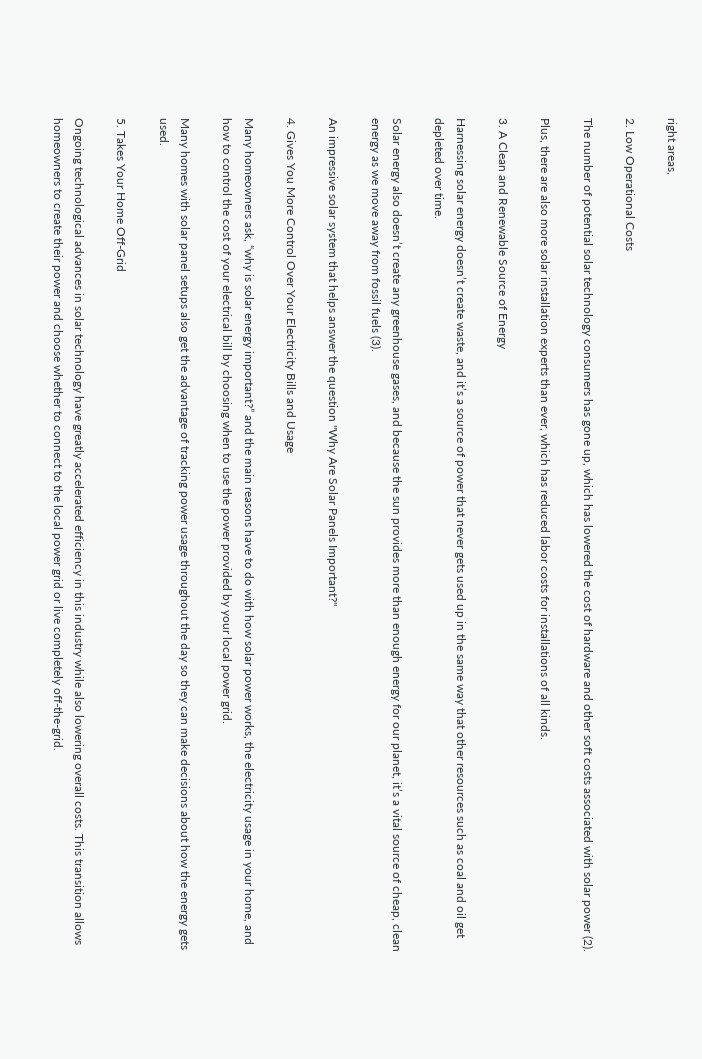right areas,

2. Low Operational Costs

The number of potential solar technology consumers has gone up, which has lowered the cost of hardware and other soft costs associated with solar power (2).

Plus, there are also more solar installation experts than ever, which has reduced labor costs for installations of all kinds.

3. A Clean and Renewable Source of Energy

Harnessing solar energy doesn’t create waste, and it’s a source of power that never gets used up in the same way that other resources such as coal and oil get depleted over time.

Solar energy also doesn’t create any greenhouse gases, and because the sun provides more than enough energy for our planet, it’s a vital source of cheap, clean energy as we move away from fossil fuels (3).

An impressive solar system that helps answer the question "Why Are Solar Panels Important?"

4. Gives You More Control Over Your Electricity Bills and Usage

Many homeowners ask, “why is solar energy important?” and the main reasons have to do with how solar power works, the electricity usage in your home, and how to control the cost of your electrical bill by choosing when to use the power provided by your local power grid.

Many homes with solar panel setups also get the advantage of tracking power usage throughout the day so they can make decisions about how the energy gets used.

5. Takes Your Home Off-Grid

Ongoing technological advances in solar technology have greatly accelerated efficiency in this industry while also lowering overall costs. This transition allows homeowners to create their power and choose whether to connect to the local power grid or live completely off-the-grid.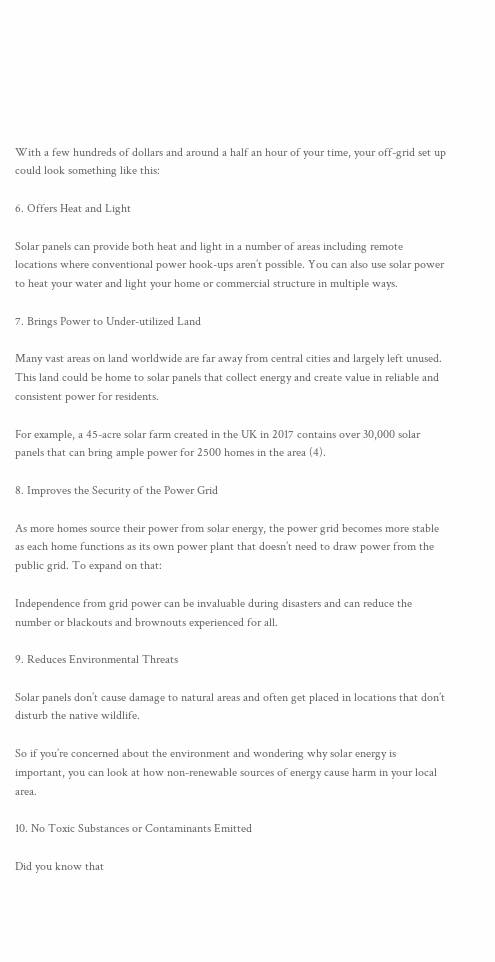With a few hundreds of dollars and around a half an hour of your time, your off-grid set up could look something like this:

6. Offers Heat and Light

Solar panels can provide both heat and light in a number of areas including remote locations where conventional power hook-ups aren’t possible. You can also use solar power to heat your water and light your home or commercial structure in multiple ways.

7. Brings Power to Under-utilized Land

Many vast areas on land worldwide are far away from central cities and largely left unused. This land could be home to solar panels that collect energy and create value in reliable and consistent power for residents.

For example, a 45-acre solar farm created in the UK in 2017 contains over 30,000 solar panels that can bring ample power for 2500 homes in the area (4).

8. Improves the Security of the Power Grid

As more homes source their power from solar energy, the power grid becomes more stable as each home functions as its own power plant that doesn’t need to draw power from the public grid. To expand on that:

Independence from grid power can be invaluable during disasters and can reduce the number or blackouts and brownouts experienced for all.

9. Reduces Environmental Threats

Solar panels don’t cause damage to natural areas and often get placed in locations that don’t disturb the native wildlife.

So if you’re concerned about the environment and wondering why solar energy is important, you can look at how non-renewable sources of energy cause harm in your local area.

10. No Toxic Substances or Contaminants Emitted

Did you know that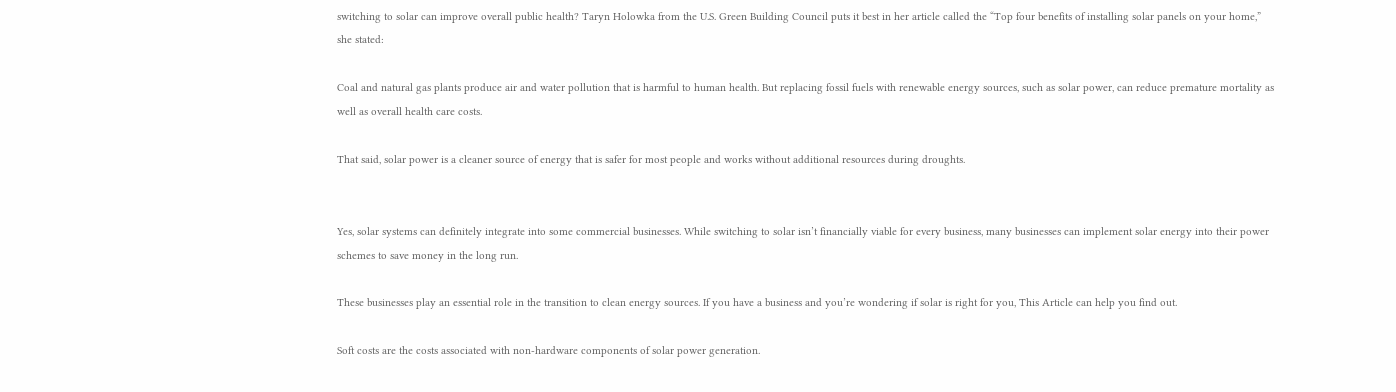switching to solar can improve overall public health? Taryn Holowka from the U.S. Green Building Council puts it best in her article called the “Top four benefits of installing solar panels on your home,” she stated:

Coal and natural gas plants produce air and water pollution that is harmful to human health. But replacing fossil fuels with renewable energy sources, such as solar power, can reduce premature mortality as well as overall health care costs.

That said, solar power is a cleaner source of energy that is safer for most people and works without additional resources during droughts.


Yes, solar systems can definitely integrate into some commercial businesses. While switching to solar isn’t financially viable for every business, many businesses can implement solar energy into their power schemes to save money in the long run.

These businesses play an essential role in the transition to clean energy sources. If you have a business and you’re wondering if solar is right for you, This Article can help you find out.

Soft costs are the costs associated with non-hardware components of solar power generation.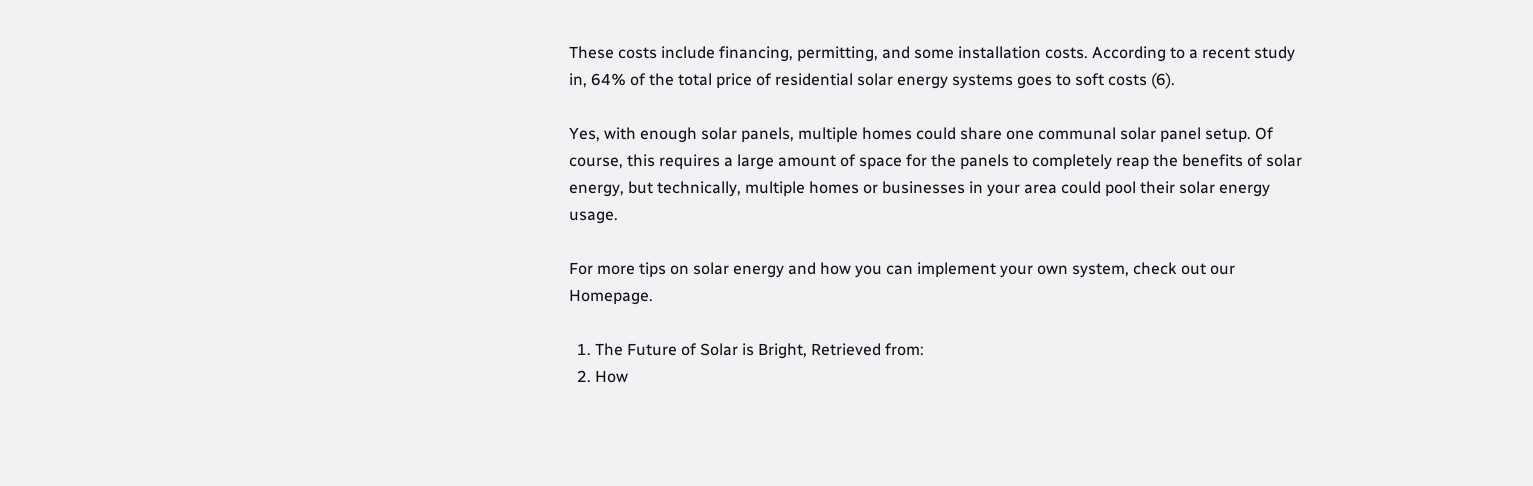These costs include financing, permitting, and some installation costs. According to a recent study in, 64% of the total price of residential solar energy systems goes to soft costs (6).

Yes, with enough solar panels, multiple homes could share one communal solar panel setup. Of course, this requires a large amount of space for the panels to completely reap the benefits of solar energy, but technically, multiple homes or businesses in your area could pool their solar energy usage.

For more tips on solar energy and how you can implement your own system, check out our Homepage.

  1. The Future of Solar is Bright, Retrieved from:
  2. How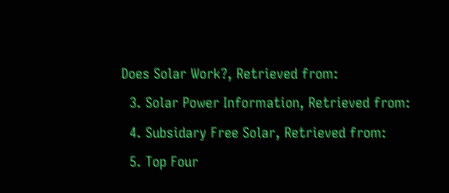Does Solar Work?, Retrieved from:
  3. Solar Power Information, Retrieved from:
  4. Subsidary Free Solar, Retrieved from:
  5. Top Four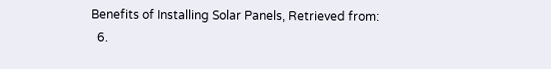Benefits of Installing Solar Panels, Retrieved from:
  6.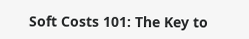Soft Costs 101: The Key to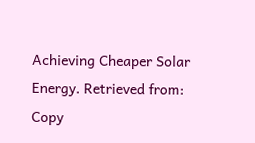Achieving Cheaper Solar Energy. Retrieved from:
Copy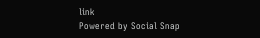link
Powered by Social Snap